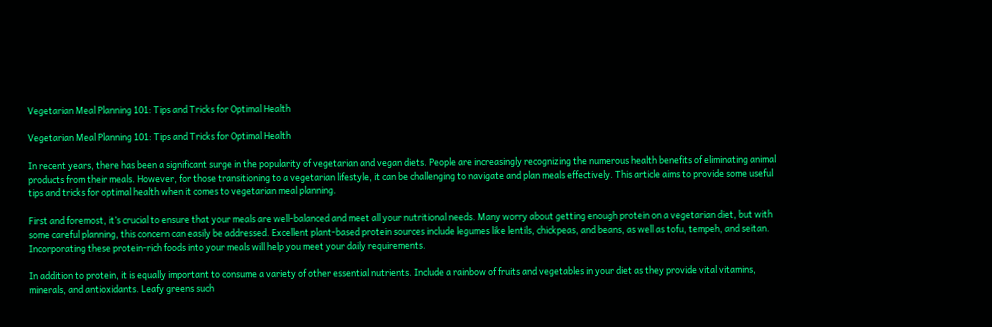Vegetarian Meal Planning 101: Tips and Tricks for Optimal Health

Vegetarian Meal Planning 101: Tips and Tricks for Optimal Health

In recent years, there has been a significant surge in the popularity of vegetarian and vegan diets. People are increasingly recognizing the numerous health benefits of eliminating animal products from their meals. However, for those transitioning to a vegetarian lifestyle, it can be challenging to navigate and plan meals effectively. This article aims to provide some useful tips and tricks for optimal health when it comes to vegetarian meal planning.

First and foremost, it’s crucial to ensure that your meals are well-balanced and meet all your nutritional needs. Many worry about getting enough protein on a vegetarian diet, but with some careful planning, this concern can easily be addressed. Excellent plant-based protein sources include legumes like lentils, chickpeas, and beans, as well as tofu, tempeh, and seitan. Incorporating these protein-rich foods into your meals will help you meet your daily requirements.

In addition to protein, it is equally important to consume a variety of other essential nutrients. Include a rainbow of fruits and vegetables in your diet as they provide vital vitamins, minerals, and antioxidants. Leafy greens such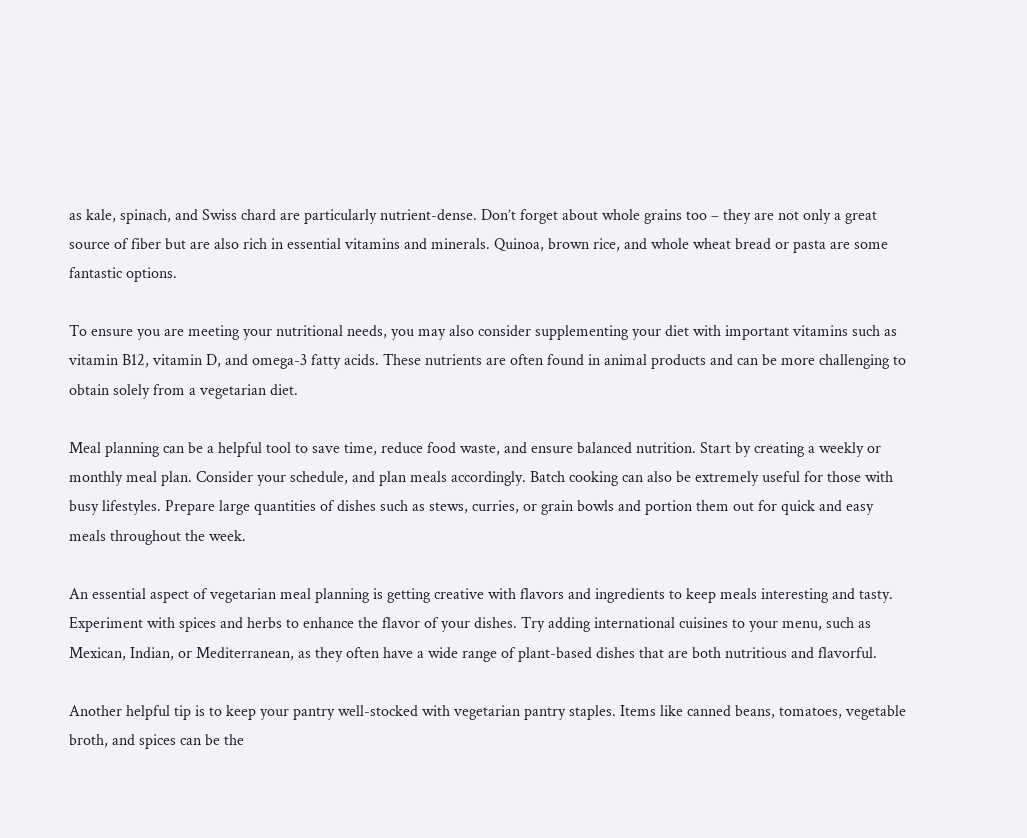as kale, spinach, and Swiss chard are particularly nutrient-dense. Don’t forget about whole grains too – they are not only a great source of fiber but are also rich in essential vitamins and minerals. Quinoa, brown rice, and whole wheat bread or pasta are some fantastic options.

To ensure you are meeting your nutritional needs, you may also consider supplementing your diet with important vitamins such as vitamin B12, vitamin D, and omega-3 fatty acids. These nutrients are often found in animal products and can be more challenging to obtain solely from a vegetarian diet.

Meal planning can be a helpful tool to save time, reduce food waste, and ensure balanced nutrition. Start by creating a weekly or monthly meal plan. Consider your schedule, and plan meals accordingly. Batch cooking can also be extremely useful for those with busy lifestyles. Prepare large quantities of dishes such as stews, curries, or grain bowls and portion them out for quick and easy meals throughout the week.

An essential aspect of vegetarian meal planning is getting creative with flavors and ingredients to keep meals interesting and tasty. Experiment with spices and herbs to enhance the flavor of your dishes. Try adding international cuisines to your menu, such as Mexican, Indian, or Mediterranean, as they often have a wide range of plant-based dishes that are both nutritious and flavorful.

Another helpful tip is to keep your pantry well-stocked with vegetarian pantry staples. Items like canned beans, tomatoes, vegetable broth, and spices can be the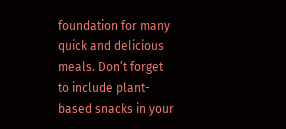foundation for many quick and delicious meals. Don’t forget to include plant-based snacks in your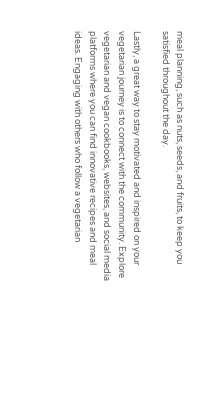meal planning, such as nuts, seeds, and fruits, to keep you satisfied throughout the day.

Lastly, a great way to stay motivated and inspired on your vegetarian journey is to connect with the community. Explore vegetarian and vegan cookbooks, websites, and social media platforms where you can find innovative recipes and meal ideas. Engaging with others who follow a vegetarian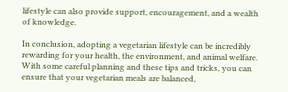lifestyle can also provide support, encouragement, and a wealth of knowledge.

In conclusion, adopting a vegetarian lifestyle can be incredibly rewarding for your health, the environment, and animal welfare. With some careful planning and these tips and tricks, you can ensure that your vegetarian meals are balanced,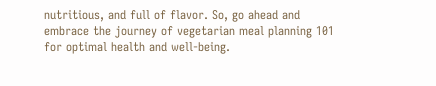nutritious, and full of flavor. So, go ahead and embrace the journey of vegetarian meal planning 101 for optimal health and well-being.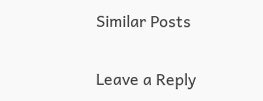Similar Posts

Leave a Reply